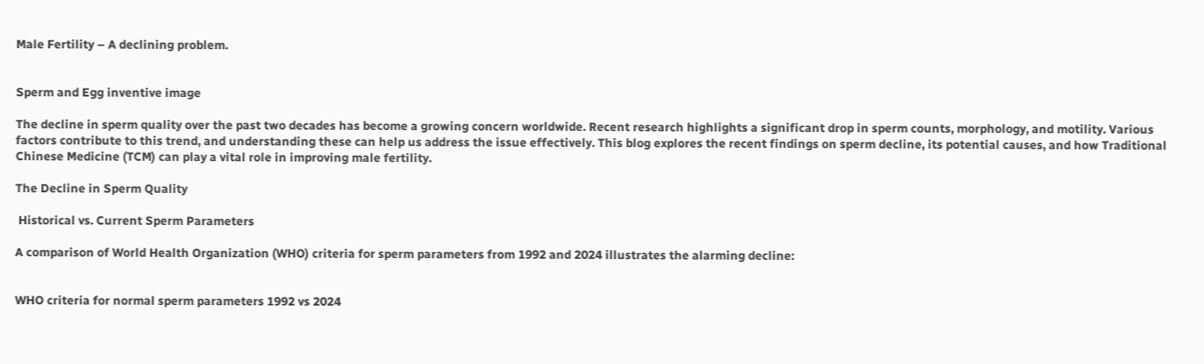Male Fertility – A declining problem.


Sperm and Egg inventive image

The decline in sperm quality over the past two decades has become a growing concern worldwide. Recent research highlights a significant drop in sperm counts, morphology, and motility. Various factors contribute to this trend, and understanding these can help us address the issue effectively. This blog explores the recent findings on sperm decline, its potential causes, and how Traditional Chinese Medicine (TCM) can play a vital role in improving male fertility.

The Decline in Sperm Quality

 Historical vs. Current Sperm Parameters

A comparison of World Health Organization (WHO) criteria for sperm parameters from 1992 and 2024 illustrates the alarming decline:


WHO criteria for normal sperm parameters 1992 vs 2024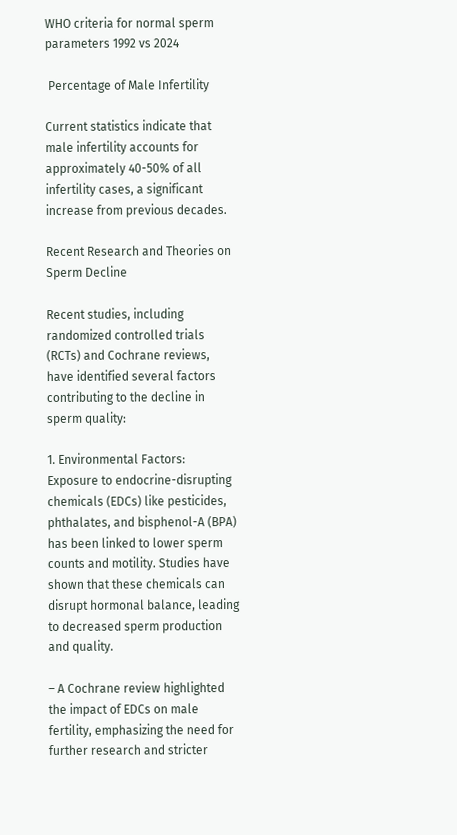WHO criteria for normal sperm parameters 1992 vs 2024

 Percentage of Male Infertility

Current statistics indicate that male infertility accounts for approximately 40-50% of all infertility cases, a significant increase from previous decades.

Recent Research and Theories on Sperm Decline

Recent studies, including randomized controlled trials (RCTs) and Cochrane reviews, have identified several factors contributing to the decline in sperm quality:

1. Environmental Factors: Exposure to endocrine-disrupting chemicals (EDCs) like pesticides, phthalates, and bisphenol-A (BPA) has been linked to lower sperm counts and motility. Studies have shown that these chemicals can disrupt hormonal balance, leading to decreased sperm production and quality.

– A Cochrane review highlighted the impact of EDCs on male fertility, emphasizing the need for further research and stricter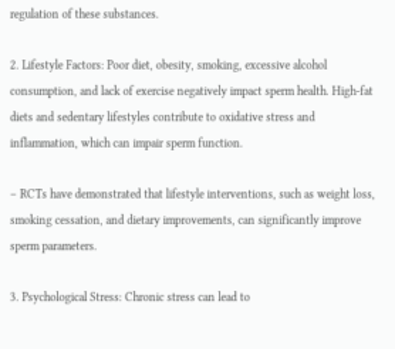regulation of these substances.

2. Lifestyle Factors: Poor diet, obesity, smoking, excessive alcohol consumption, and lack of exercise negatively impact sperm health. High-fat diets and sedentary lifestyles contribute to oxidative stress and inflammation, which can impair sperm function.

– RCTs have demonstrated that lifestyle interventions, such as weight loss, smoking cessation, and dietary improvements, can significantly improve sperm parameters.

3. Psychological Stress: Chronic stress can lead to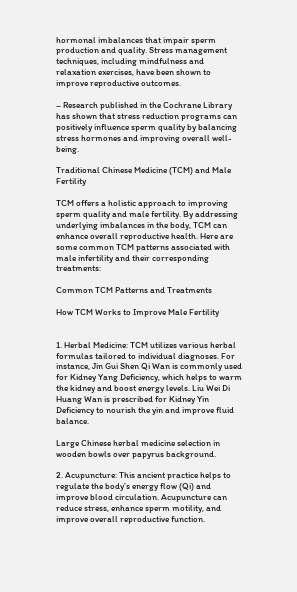hormonal imbalances that impair sperm production and quality. Stress management techniques, including mindfulness and relaxation exercises, have been shown to improve reproductive outcomes.

– Research published in the Cochrane Library has shown that stress reduction programs can positively influence sperm quality by balancing stress hormones and improving overall well-being.

Traditional Chinese Medicine (TCM) and Male Fertility

TCM offers a holistic approach to improving sperm quality and male fertility. By addressing underlying imbalances in the body, TCM can enhance overall reproductive health. Here are some common TCM patterns associated with male infertility and their corresponding treatments:

Common TCM Patterns and Treatments

How TCM Works to Improve Male Fertility


1. Herbal Medicine: TCM utilizes various herbal formulas tailored to individual diagnoses. For instance, Jin Gui Shen Qi Wan is commonly used for Kidney Yang Deficiency, which helps to warm the kidney and boost energy levels. Liu Wei Di Huang Wan is prescribed for Kidney Yin Deficiency to nourish the yin and improve fluid balance.

Large Chinese herbal medicine selection in wooden bowls over papyrus background.

2. Acupuncture: This ancient practice helps to regulate the body’s energy flow (Qi) and improve blood circulation. Acupuncture can reduce stress, enhance sperm motility, and improve overall reproductive function.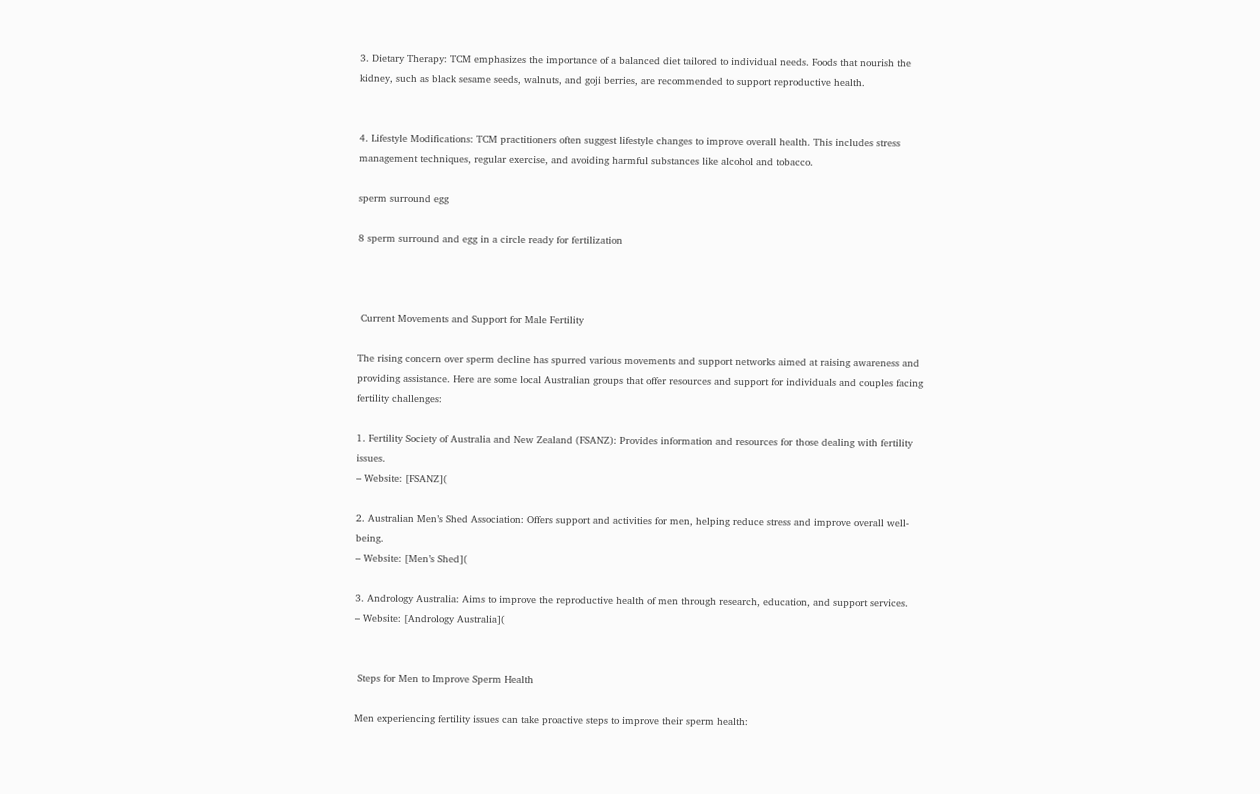3. Dietary Therapy: TCM emphasizes the importance of a balanced diet tailored to individual needs. Foods that nourish the kidney, such as black sesame seeds, walnuts, and goji berries, are recommended to support reproductive health.


4. Lifestyle Modifications: TCM practitioners often suggest lifestyle changes to improve overall health. This includes stress management techniques, regular exercise, and avoiding harmful substances like alcohol and tobacco.

sperm surround egg

8 sperm surround and egg in a circle ready for fertilization



 Current Movements and Support for Male Fertility

The rising concern over sperm decline has spurred various movements and support networks aimed at raising awareness and providing assistance. Here are some local Australian groups that offer resources and support for individuals and couples facing fertility challenges:

1. Fertility Society of Australia and New Zealand (FSANZ): Provides information and resources for those dealing with fertility issues.
– Website: [FSANZ](

2. Australian Men’s Shed Association: Offers support and activities for men, helping reduce stress and improve overall well-being.
– Website: [Men’s Shed](

3. Andrology Australia: Aims to improve the reproductive health of men through research, education, and support services.
– Website: [Andrology Australia](


 Steps for Men to Improve Sperm Health

Men experiencing fertility issues can take proactive steps to improve their sperm health: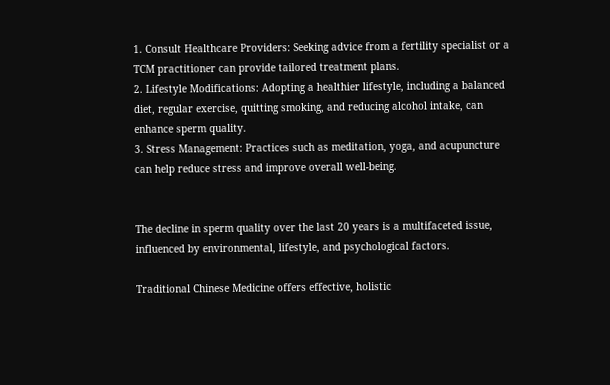1. Consult Healthcare Providers: Seeking advice from a fertility specialist or a TCM practitioner can provide tailored treatment plans.
2. Lifestyle Modifications: Adopting a healthier lifestyle, including a balanced diet, regular exercise, quitting smoking, and reducing alcohol intake, can enhance sperm quality.
3. Stress Management: Practices such as meditation, yoga, and acupuncture can help reduce stress and improve overall well-being.


The decline in sperm quality over the last 20 years is a multifaceted issue, influenced by environmental, lifestyle, and psychological factors.

Traditional Chinese Medicine offers effective, holistic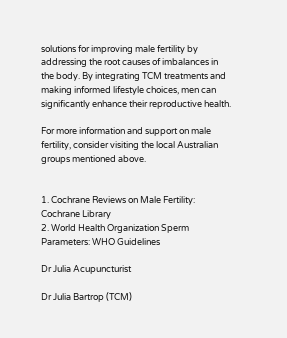solutions for improving male fertility by addressing the root causes of imbalances in the body. By integrating TCM treatments and making informed lifestyle choices, men can significantly enhance their reproductive health.

For more information and support on male fertility, consider visiting the local Australian groups mentioned above.


1. Cochrane Reviews on Male Fertility: Cochrane Library
2. World Health Organization Sperm Parameters: WHO Guidelines

Dr Julia Acupuncturist

Dr Julia Bartrop (TCM)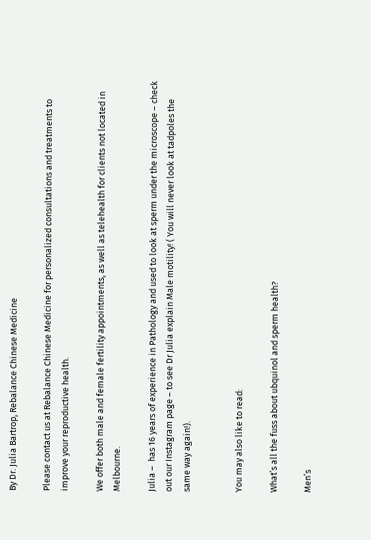By Dr. Julia Bartrop, Rebalance Chinese Medicine

Please contact us at Rebalance Chinese Medicine for personalized consultations and treatments to improve your reproductive health.

We offer both male and female fertility appointments, as well as telehealth for clients not located in Melbourne.

Julia –  has 16 years of experience in Pathology and used to look at sperm under the microscope – check out our Instagram page – to see Dr Julia explain Male motility! ( You will never look at tadpoles the same way again!).


You may also like to read:

What’s all the fuss about ubquinol and sperm health?

Men’s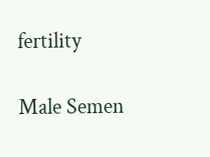fertility

Male Semen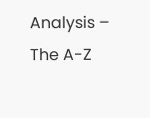Analysis – The A-Z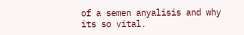of a semen anyalisis and why its so vital.